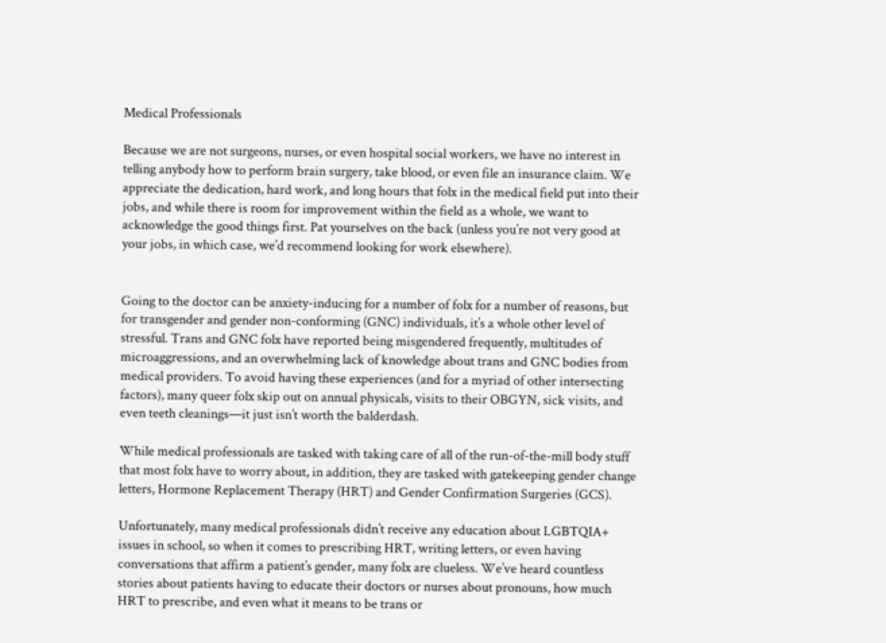Medical Professionals

Because we are not surgeons, nurses, or even hospital social workers, we have no interest in telling anybody how to perform brain surgery, take blood, or even file an insurance claim. We appreciate the dedication, hard work, and long hours that folx in the medical field put into their jobs, and while there is room for improvement within the field as a whole, we want to acknowledge the good things first. Pat yourselves on the back (unless you’re not very good at your jobs, in which case, we’d recommend looking for work elsewhere).


Going to the doctor can be anxiety-inducing for a number of folx for a number of reasons, but for transgender and gender non-conforming (GNC) individuals, it’s a whole other level of stressful. Trans and GNC folx have reported being misgendered frequently, multitudes of microaggressions, and an overwhelming lack of knowledge about trans and GNC bodies from medical providers. To avoid having these experiences (and for a myriad of other intersecting factors), many queer folx skip out on annual physicals, visits to their OBGYN, sick visits, and even teeth cleanings—it just isn’t worth the balderdash.

While medical professionals are tasked with taking care of all of the run-of-the-mill body stuff that most folx have to worry about, in addition, they are tasked with gatekeeping gender change letters, Hormone Replacement Therapy (HRT) and Gender Confirmation Surgeries (GCS).

Unfortunately, many medical professionals didn’t receive any education about LGBTQIA+ issues in school, so when it comes to prescribing HRT, writing letters, or even having conversations that affirm a patient’s gender, many folx are clueless. We’ve heard countless stories about patients having to educate their doctors or nurses about pronouns, how much HRT to prescribe, and even what it means to be trans or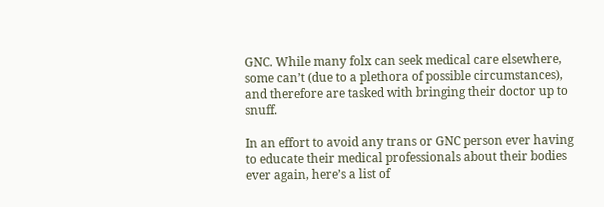GNC. While many folx can seek medical care elsewhere, some can’t (due to a plethora of possible circumstances), and therefore are tasked with bringing their doctor up to snuff.

In an effort to avoid any trans or GNC person ever having to educate their medical professionals about their bodies ever again, here’s a list of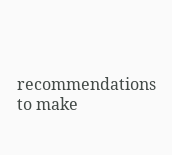recommendations to make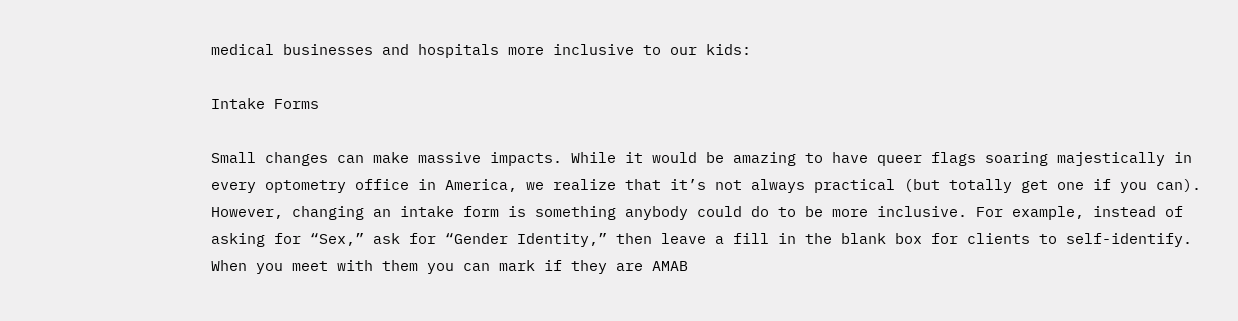medical businesses and hospitals more inclusive to our kids:

Intake Forms

Small changes can make massive impacts. While it would be amazing to have queer flags soaring majestically in every optometry office in America, we realize that it’s not always practical (but totally get one if you can). However, changing an intake form is something anybody could do to be more inclusive. For example, instead of asking for “Sex,” ask for “Gender Identity,” then leave a fill in the blank box for clients to self-identify. When you meet with them you can mark if they are AMAB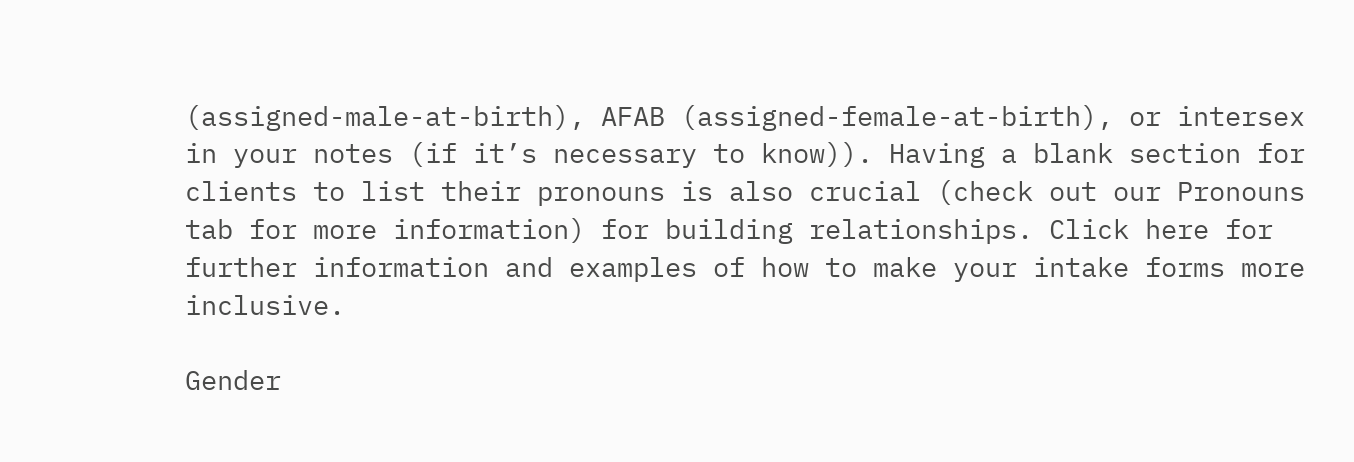(assigned-male-at-birth), AFAB (assigned-female-at-birth), or intersex in your notes (if it’s necessary to know)). Having a blank section for clients to list their pronouns is also crucial (check out our Pronouns tab for more information) for building relationships. Click here for further information and examples of how to make your intake forms more inclusive.

Gender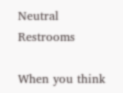Neutral Restrooms

When you think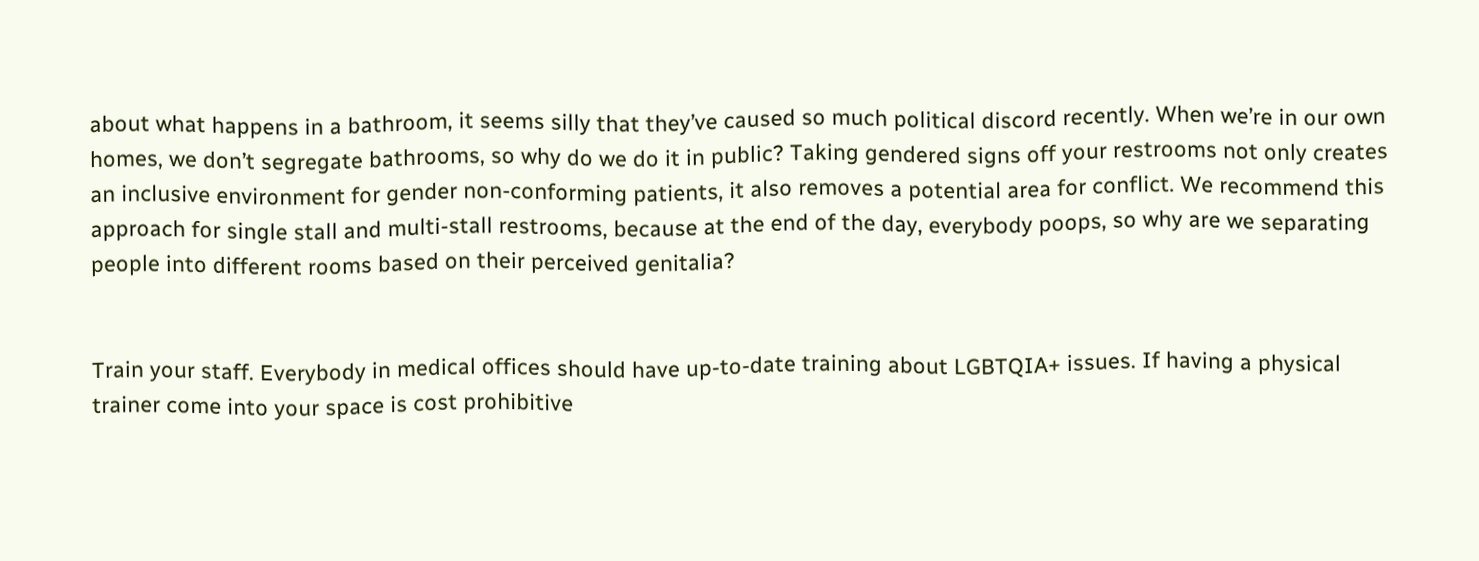about what happens in a bathroom, it seems silly that they’ve caused so much political discord recently. When we’re in our own homes, we don’t segregate bathrooms, so why do we do it in public? Taking gendered signs off your restrooms not only creates an inclusive environment for gender non-conforming patients, it also removes a potential area for conflict. We recommend this approach for single stall and multi-stall restrooms, because at the end of the day, everybody poops, so why are we separating people into different rooms based on their perceived genitalia?


Train your staff. Everybody in medical offices should have up-to-date training about LGBTQIA+ issues. If having a physical trainer come into your space is cost prohibitive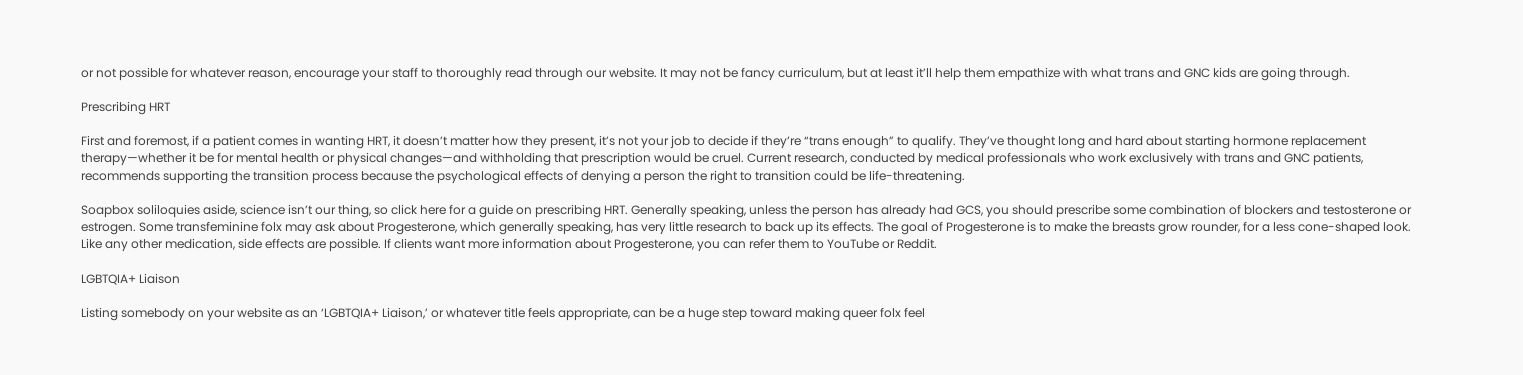or not possible for whatever reason, encourage your staff to thoroughly read through our website. It may not be fancy curriculum, but at least it’ll help them empathize with what trans and GNC kids are going through.

Prescribing HRT

First and foremost, if a patient comes in wanting HRT, it doesn’t matter how they present, it’s not your job to decide if they’re “trans enough” to qualify. They’ve thought long and hard about starting hormone replacement therapy—whether it be for mental health or physical changes—and withholding that prescription would be cruel. Current research, conducted by medical professionals who work exclusively with trans and GNC patients, recommends supporting the transition process because the psychological effects of denying a person the right to transition could be life-threatening.

Soapbox soliloquies aside, science isn’t our thing, so click here for a guide on prescribing HRT. Generally speaking, unless the person has already had GCS, you should prescribe some combination of blockers and testosterone or estrogen. Some transfeminine folx may ask about Progesterone, which generally speaking, has very little research to back up its effects. The goal of Progesterone is to make the breasts grow rounder, for a less cone-shaped look. Like any other medication, side effects are possible. If clients want more information about Progesterone, you can refer them to YouTube or Reddit.

LGBTQIA+ Liaison

Listing somebody on your website as an ‘LGBTQIA+ Liaison,’ or whatever title feels appropriate, can be a huge step toward making queer folx feel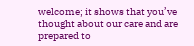welcome; it shows that you’ve thought about our care and are prepared to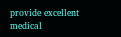provide excellent medical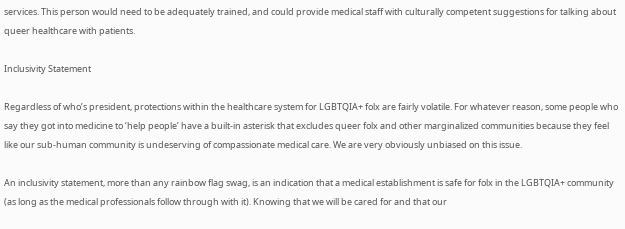services. This person would need to be adequately trained, and could provide medical staff with culturally competent suggestions for talking about queer healthcare with patients.

Inclusivity Statement

Regardless of who’s president, protections within the healthcare system for LGBTQIA+ folx are fairly volatile. For whatever reason, some people who say they got into medicine to ‘help people’ have a built-in asterisk that excludes queer folx and other marginalized communities because they feel like our sub-human community is undeserving of compassionate medical care. We are very obviously unbiased on this issue.

An inclusivity statement, more than any rainbow flag swag, is an indication that a medical establishment is safe for folx in the LGBTQIA+ community (as long as the medical professionals follow through with it). Knowing that we will be cared for and that our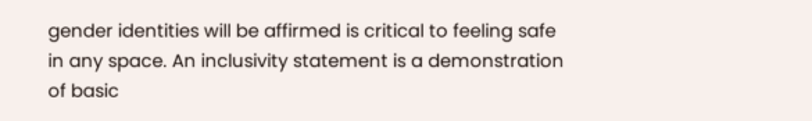gender identities will be affirmed is critical to feeling safe in any space. An inclusivity statement is a demonstration of basic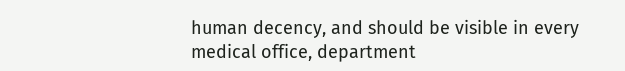human decency, and should be visible in every medical office, department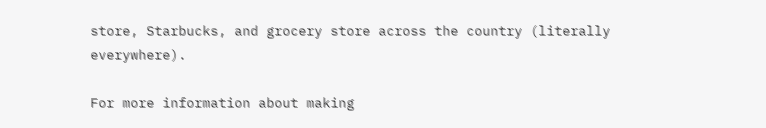store, Starbucks, and grocery store across the country (literally everywhere).

For more information about making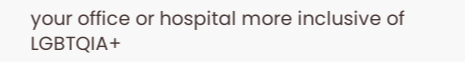your office or hospital more inclusive of LGBTQIA+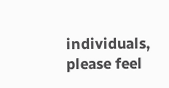individuals, please feel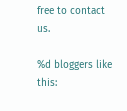free to contact us.

%d bloggers like this: